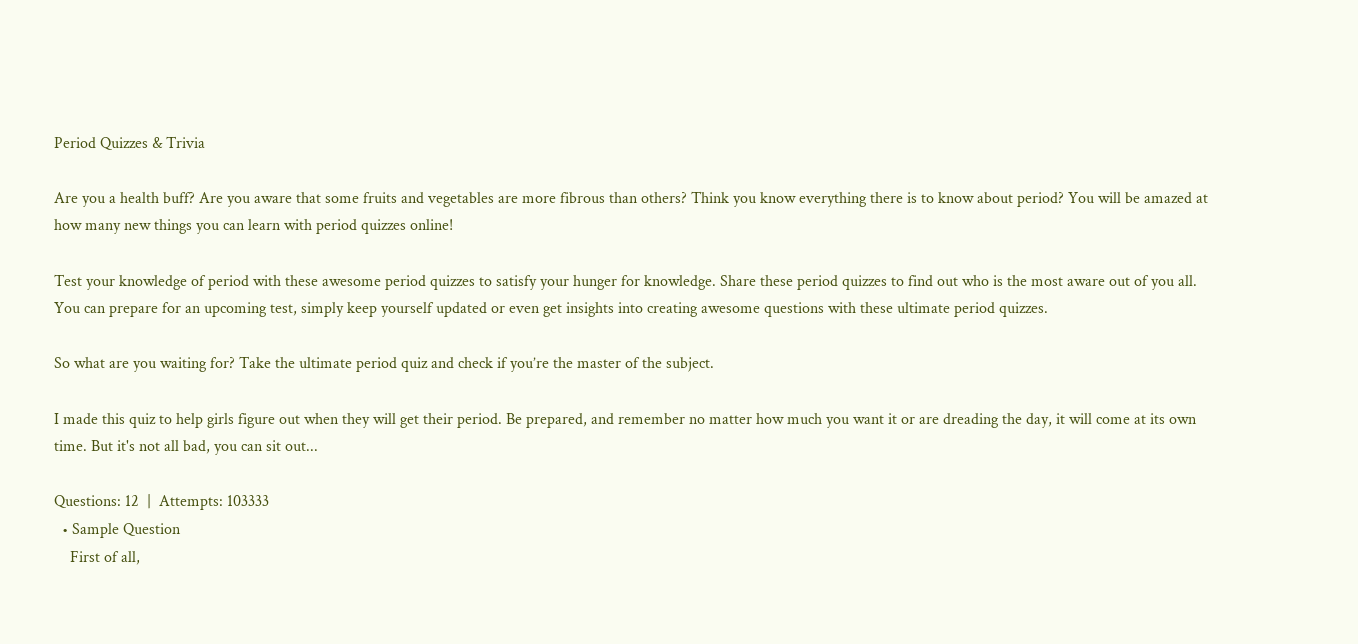Period Quizzes & Trivia

Are you a health buff? Are you aware that some fruits and vegetables are more fibrous than others? Think you know everything there is to know about period? You will be amazed at how many new things you can learn with period quizzes online!

Test your knowledge of period with these awesome period quizzes to satisfy your hunger for knowledge. Share these period quizzes to find out who is the most aware out of you all. You can prepare for an upcoming test, simply keep yourself updated or even get insights into creating awesome questions with these ultimate period quizzes.

So what are you waiting for? Take the ultimate period quiz and check if you’re the master of the subject.

I made this quiz to help girls figure out when they will get their period. Be prepared, and remember no matter how much you want it or are dreading the day, it will come at its own time. But it's not all bad, you can sit out...

Questions: 12  |  Attempts: 103333
  • Sample Question
    First of all,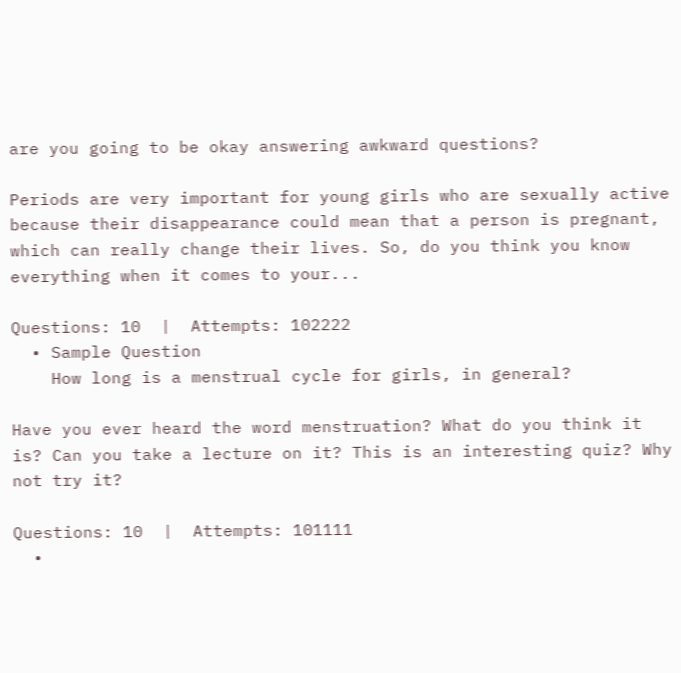are you going to be okay answering awkward questions?

Periods are very important for young girls who are sexually active because their disappearance could mean that a person is pregnant, which can really change their lives. So, do you think you know everything when it comes to your...

Questions: 10  |  Attempts: 102222
  • Sample Question
    How long is a menstrual cycle for girls, in general?

Have you ever heard the word menstruation? What do you think it is? Can you take a lecture on it? This is an interesting quiz? Why not try it?

Questions: 10  |  Attempts: 101111
  •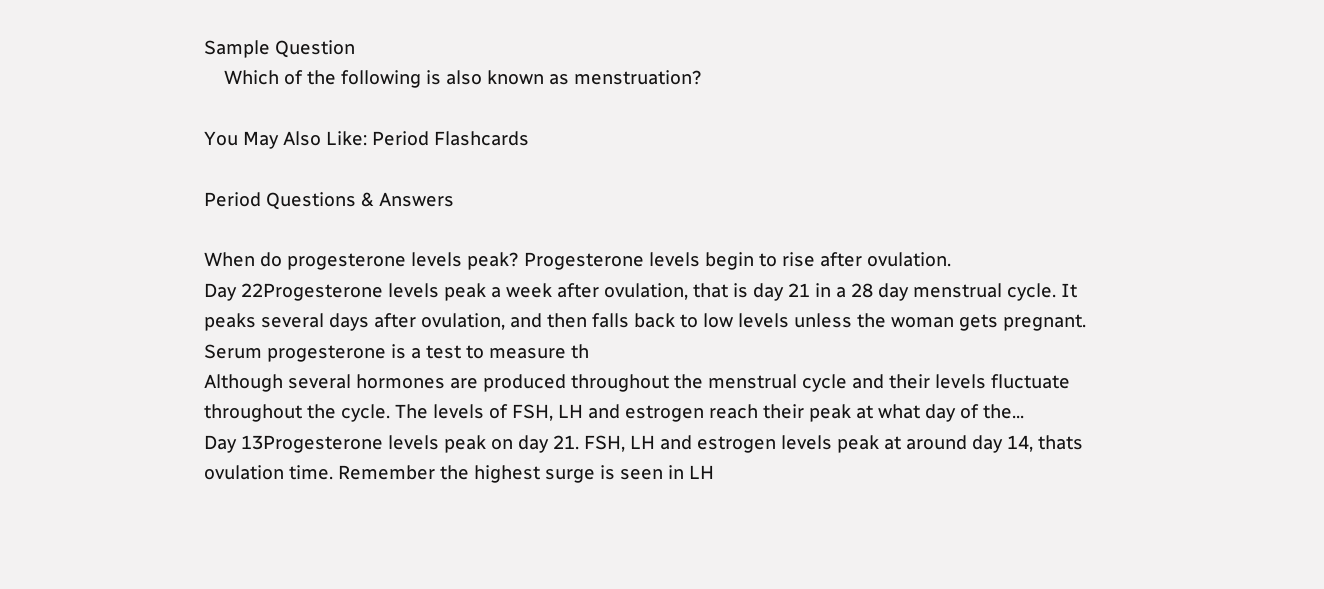Sample Question
    Which of the following is also known as menstruation?

You May Also Like: Period Flashcards

Period Questions & Answers

When do progesterone levels peak? Progesterone levels begin to rise after ovulation.
Day 22Progesterone levels peak a week after ovulation, that is day 21 in a 28 day menstrual cycle. It peaks several days after ovulation, and then falls back to low levels unless the woman gets pregnant. Serum progesterone is a test to measure th
Although several hormones are produced throughout the menstrual cycle and their levels fluctuate throughout the cycle. The levels of FSH, LH and estrogen reach their peak at what day of the...
Day 13Progesterone levels peak on day 21. FSH, LH and estrogen levels peak at around day 14, thats ovulation time. Remember the highest surge is seen in LH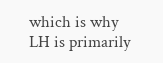which is why LH is primarily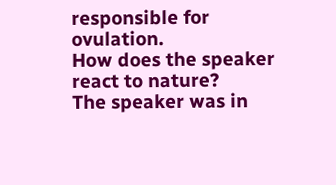responsible for ovulation.
How does the speaker react to nature?
The speaker was in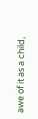awe of it as a child,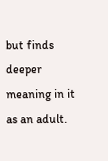but finds deeper meaning in it as an adult.